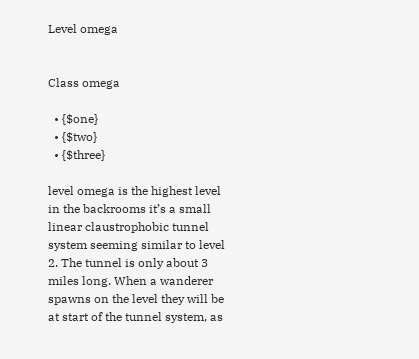Level omega


Class omega

  • {$one}
  • {$two}
  • {$three}

level omega is the highest level in the backrooms it’s a small linear claustrophobic tunnel system seeming similar to level 2. The tunnel is only about 3 miles long. When a wanderer spawns on the level they will be at start of the tunnel system, as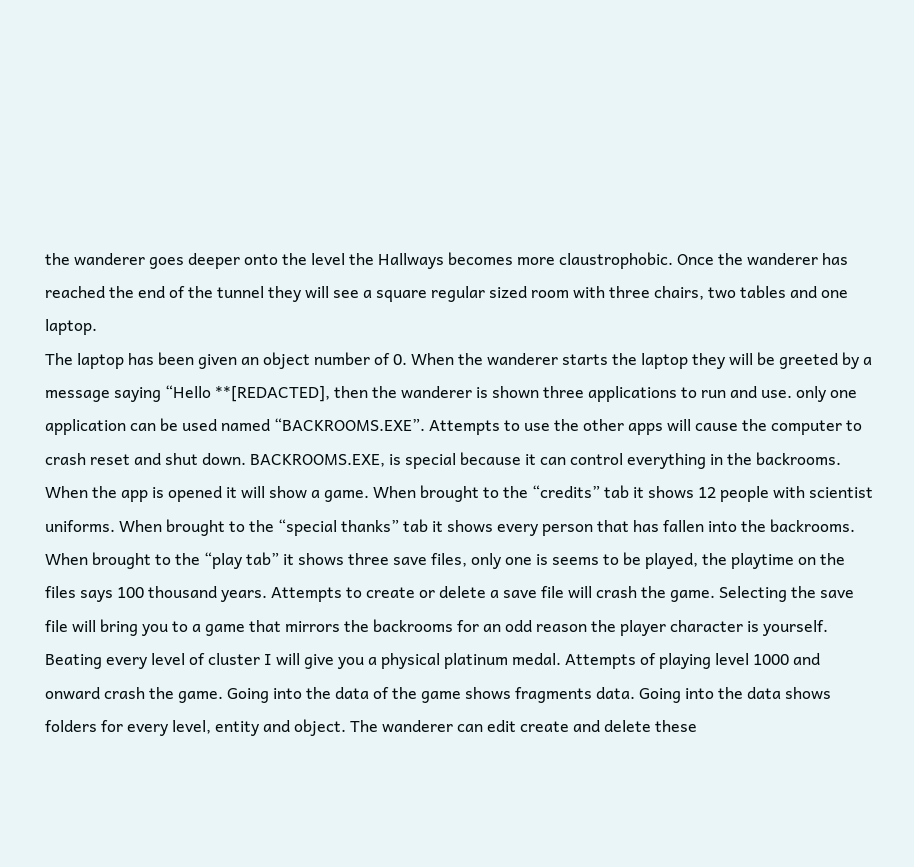the wanderer goes deeper onto the level the Hallways becomes more claustrophobic. Once the wanderer has reached the end of the tunnel they will see a square regular sized room with three chairs, two tables and one laptop.
The laptop has been given an object number of 0. When the wanderer starts the laptop they will be greeted by a message saying “Hello **[REDACTED], then the wanderer is shown three applications to run and use. only one application can be used named “BACKROOMS.EXE”. Attempts to use the other apps will cause the computer to crash reset and shut down. BACKROOMS.EXE, is special because it can control everything in the backrooms. When the app is opened it will show a game. When brought to the “credits” tab it shows 12 people with scientist uniforms. When brought to the “special thanks” tab it shows every person that has fallen into the backrooms. When brought to the “play tab” it shows three save files, only one is seems to be played, the playtime on the files says 100 thousand years. Attempts to create or delete a save file will crash the game. Selecting the save file will bring you to a game that mirrors the backrooms for an odd reason the player character is yourself. Beating every level of cluster I will give you a physical platinum medal. Attempts of playing level 1000 and onward crash the game. Going into the data of the game shows fragments data. Going into the data shows folders for every level, entity and object. The wanderer can edit create and delete these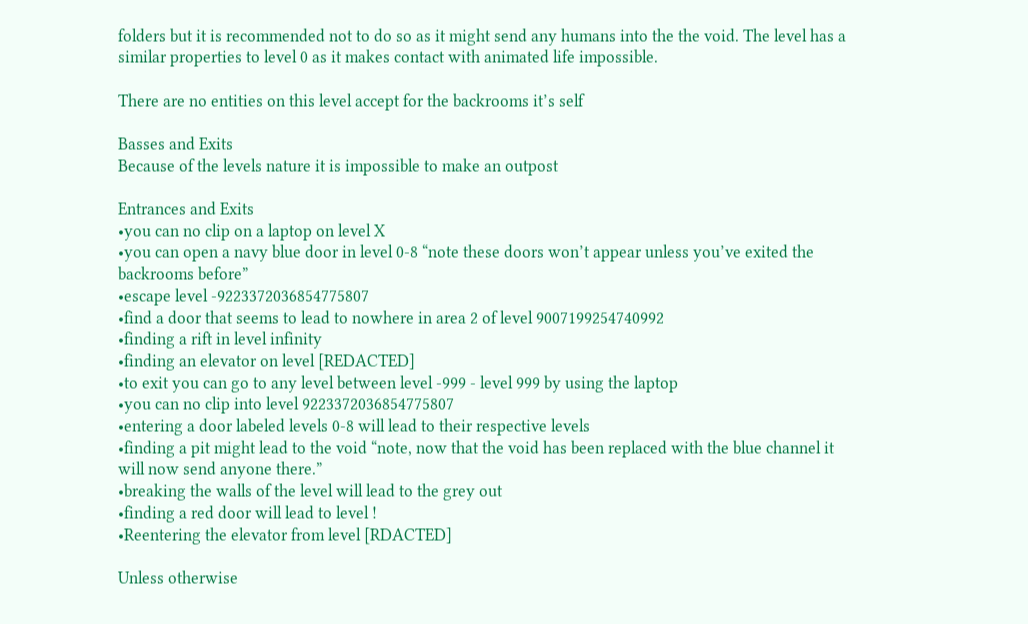folders but it is recommended not to do so as it might send any humans into the the void. The level has a similar properties to level 0 as it makes contact with animated life impossible.

There are no entities on this level accept for the backrooms it’s self

Basses and Exits
Because of the levels nature it is impossible to make an outpost

Entrances and Exits
•you can no clip on a laptop on level X
•you can open a navy blue door in level 0-8 “note these doors won’t appear unless you’ve exited the backrooms before”
•escape level -9223372036854775807
•find a door that seems to lead to nowhere in area 2 of level 9007199254740992
•finding a rift in level infinity
•finding an elevator on level [REDACTED]
•to exit you can go to any level between level -999 - level 999 by using the laptop
•you can no clip into level 9223372036854775807
•entering a door labeled levels 0-8 will lead to their respective levels
•finding a pit might lead to the void “note, now that the void has been replaced with the blue channel it will now send anyone there.”
•breaking the walls of the level will lead to the grey out
•finding a red door will lead to level !
•Reentering the elevator from level [RDACTED]

Unless otherwise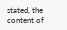stated, the content of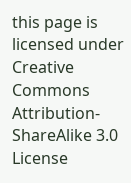this page is licensed under Creative Commons Attribution-ShareAlike 3.0 License